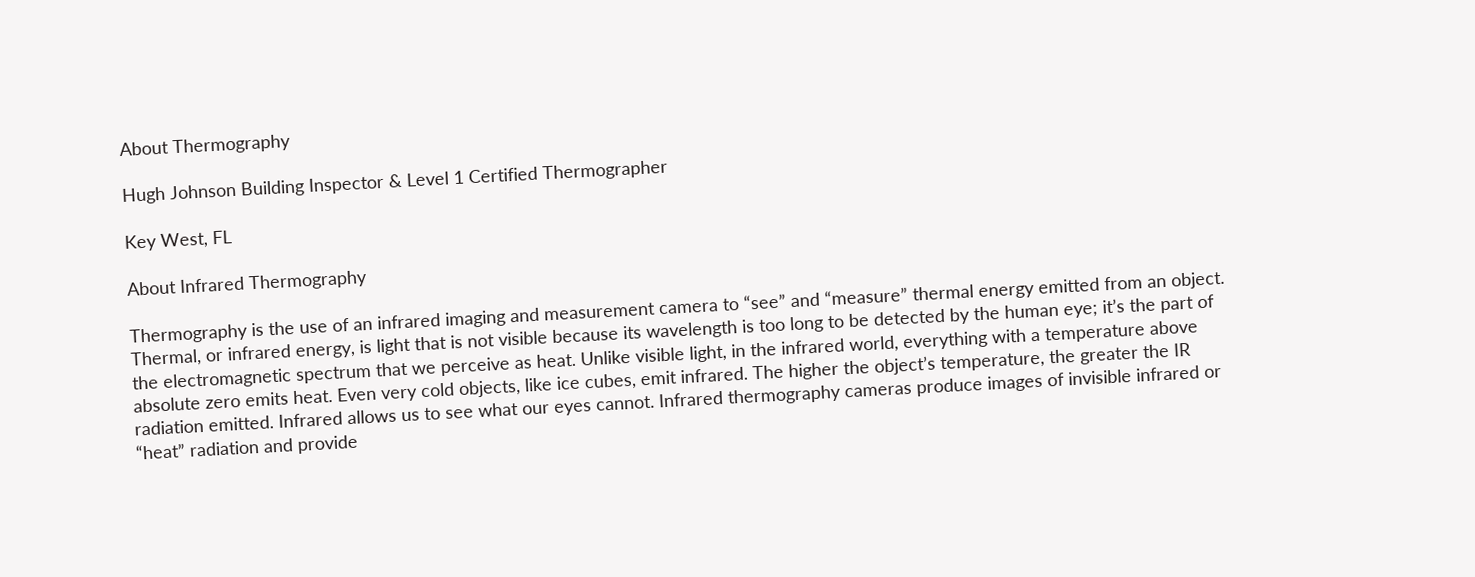About Thermography

Hugh Johnson Building Inspector & Level 1 Certified Thermographer

Key West, FL

About Infrared Thermography

Thermography is the use of an infrared imaging and measurement camera to “see” and “measure” thermal energy emitted from an object. Thermal, or infrared energy, is light that is not visible because its wavelength is too long to be detected by the human eye; it’s the part of the electromagnetic spectrum that we perceive as heat. Unlike visible light, in the infrared world, everything with a temperature above absolute zero emits heat. Even very cold objects, like ice cubes, emit infrared. The higher the object’s temperature, the greater the IR radiation emitted. Infrared allows us to see what our eyes cannot. Infrared thermography cameras produce images of invisible infrared or “heat” radiation and provide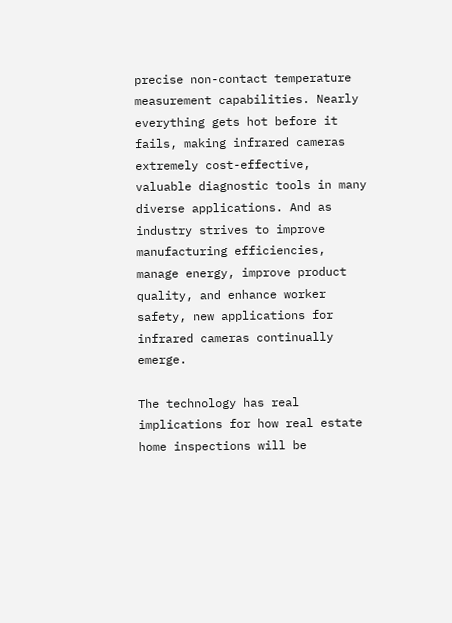precise non-contact temperature measurement capabilities. Nearly everything gets hot before it fails, making infrared cameras extremely cost-effective, valuable diagnostic tools in many diverse applications. And as industry strives to improve manufacturing efficiencies, manage energy, improve product quality, and enhance worker safety, new applications for infrared cameras continually emerge.

The technology has real implications for how real estate home inspections will be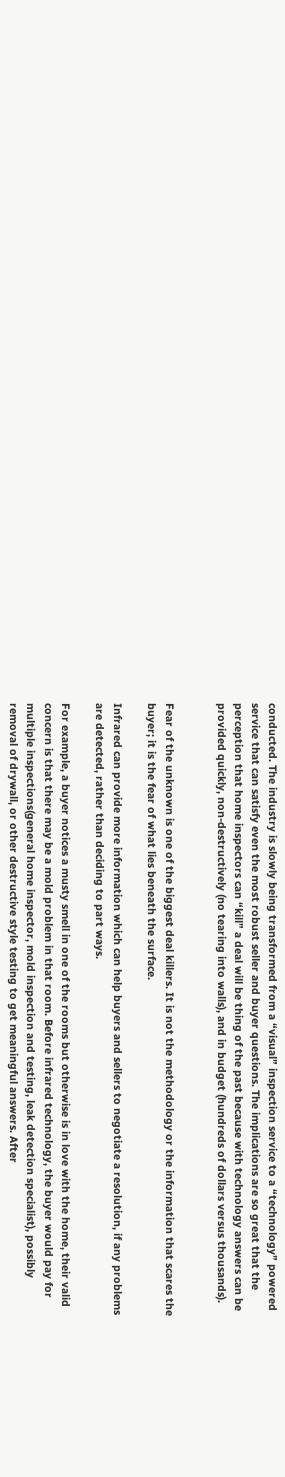conducted. The industry is slowly being transformed from a “visual” inspection service to a “technology” powered service that can satisfy even the most robust seller and buyer questions. The implications are so great that the perception that home inspectors can “kill” a deal will be thing of the past because with technology answers can be provided quickly, non-destructively (no tearing into walls), and in budget (hundreds of dollars versus thousands).


Fear of the unknown is one of the biggest deal killers. It is not the methodology or the information that scares the buyer; it is the fear of what lies beneath the surface.

Infrared can provide more information which can help buyers and sellers to negotiate a resolution, if any problems are detected, rather than deciding to part ways.

For example, a buyer notices a musty smell in one of the rooms but otherwise is in love with the home, their valid concern is that there may be a mold problem in that room. Before infrared technology, the buyer would pay for multiple inspections(general home inspector, mold inspection and testing, leak detection specialist), possibly removal of drywall, or other destructive style testing to get meaningful answers. After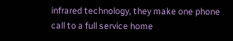infrared technology, they make one phone call to a full service home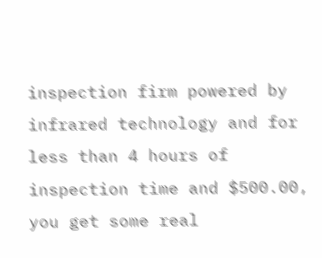inspection firm powered by infrared technology and for less than 4 hours of inspection time and $500.00, you get some real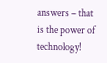answers – that is the power of technology!